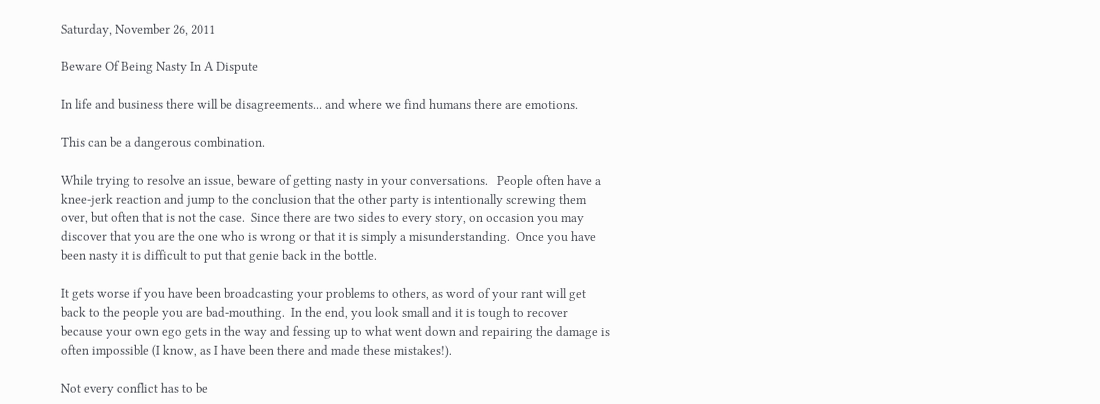Saturday, November 26, 2011

Beware Of Being Nasty In A Dispute

In life and business there will be disagreements... and where we find humans there are emotions.

This can be a dangerous combination.

While trying to resolve an issue, beware of getting nasty in your conversations.   People often have a knee-jerk reaction and jump to the conclusion that the other party is intentionally screwing them over, but often that is not the case.  Since there are two sides to every story, on occasion you may discover that you are the one who is wrong or that it is simply a misunderstanding.  Once you have been nasty it is difficult to put that genie back in the bottle.

It gets worse if you have been broadcasting your problems to others, as word of your rant will get back to the people you are bad-mouthing.  In the end, you look small and it is tough to recover because your own ego gets in the way and fessing up to what went down and repairing the damage is often impossible (I know, as I have been there and made these mistakes!).

Not every conflict has to be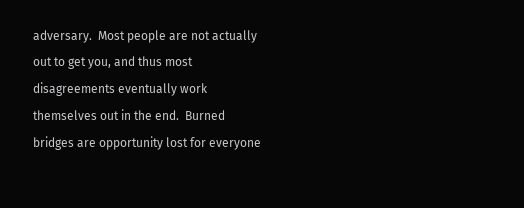adversary.  Most people are not actually out to get you, and thus most disagreements eventually work themselves out in the end.  Burned bridges are opportunity lost for everyone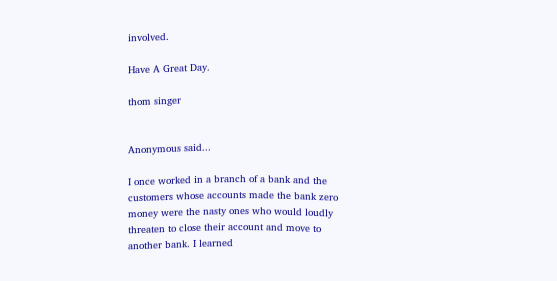involved.

Have A Great Day.

thom singer


Anonymous said...

I once worked in a branch of a bank and the customers whose accounts made the bank zero money were the nasty ones who would loudly threaten to close their account and move to another bank. I learned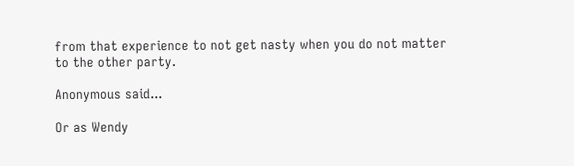from that experience to not get nasty when you do not matter to the other party.

Anonymous said...

Or as Wendy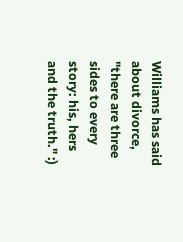Williams has said about divorce, "there are three sides to every story: his, hers and the truth." :)